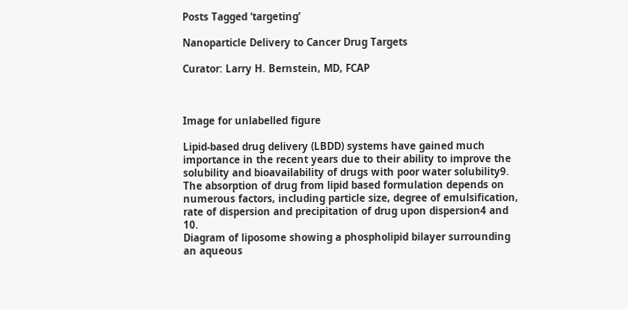Posts Tagged ‘targeting’

Nanoparticle Delivery to Cancer Drug Targets

Curator: Larry H. Bernstein, MD, FCAP



Image for unlabelled figure

Lipid-based drug delivery (LBDD) systems have gained much importance in the recent years due to their ability to improve the solubility and bioavailability of drugs with poor water solubility9. The absorption of drug from lipid based formulation depends on numerous factors, including particle size, degree of emulsification, rate of dispersion and precipitation of drug upon dispersion4 and 10.
Diagram of liposome showing a phospholipid bilayer surrounding an aqueous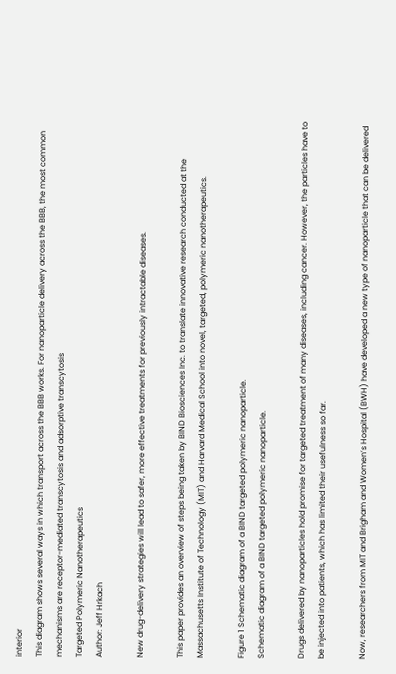interior
This diagram shows several ways in which transport across the BBB works. For nanoparticle delivery across the BBB, the most common mechanisms are receptor-mediated transcytosis and adsorptive transcytosis
Targeted Polymeric Nanotherapeutics
Author: Jeff Hrkach

New drug-delivery strategies will lead to safer, more effective treatments for previously intractable diseases.

This paper provides an overview of steps being taken by BIND Biosciences Inc. to translate innovative research conducted at the Massachusetts Institute of Technology (MIT) and Harvard Medical School into novel, targeted, polymeric nanotherapeutics.

Figure 1 Schematic diagram of a BIND targeted polymeric nanoparticle.
Schematic diagram of a BIND targeted polymeric nanoparticle.

Drugs delivered by nanoparticles hold promise for targeted treatment of many diseases, including cancer. However, the particles have to be injected into patients, which has limited their usefulness so far.

Now, researchers from MIT and Brigham and Women’s Hospital (BWH) have developed a new type of nanoparticle that can be delivered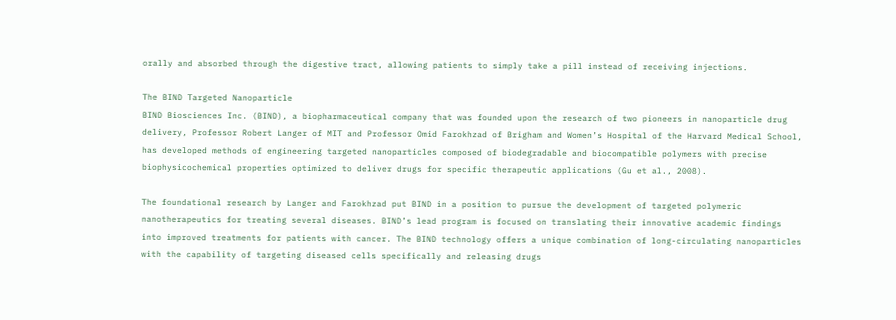orally and absorbed through the digestive tract, allowing patients to simply take a pill instead of receiving injections.

The BIND Targeted Nanoparticle
BIND Biosciences Inc. (BIND), a biopharmaceutical company that was founded upon the research of two pioneers in nanoparticle drug delivery, Professor Robert Langer of MIT and Professor Omid Farokhzad of Brigham and Women’s Hospital of the Harvard Medical School, has developed methods of engineering targeted nanoparticles composed of biodegradable and biocompatible polymers with precise biophysicochemical properties optimized to deliver drugs for specific therapeutic applications (Gu et al., 2008).

The foundational research by Langer and Farokhzad put BIND in a position to pursue the development of targeted polymeric nanotherapeutics for treating several diseases. BIND’s lead program is focused on translating their innovative academic findings into improved treatments for patients with cancer. The BIND technology offers a unique combination of long-circulating nanoparticles with the capability of targeting diseased cells specifically and releasing drugs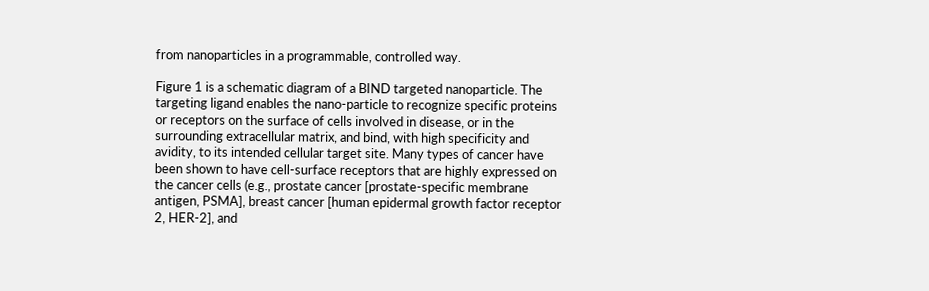from nanoparticles in a programmable, controlled way.

Figure 1 is a schematic diagram of a BIND targeted nanoparticle. The targeting ligand enables the nano-particle to recognize specific proteins or receptors on the surface of cells involved in disease, or in the surrounding extracellular matrix, and bind, with high specificity and avidity, to its intended cellular target site. Many types of cancer have been shown to have cell-surface receptors that are highly expressed on the cancer cells (e.g., prostate cancer [prostate-specific membrane antigen, PSMA], breast cancer [human epidermal growth factor receptor 2, HER-2], and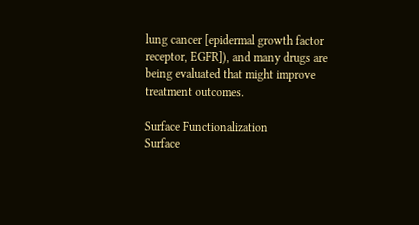lung cancer [epidermal growth factor receptor, EGFR]), and many drugs are being evaluated that might improve treatment outcomes.

Surface Functionalization
Surface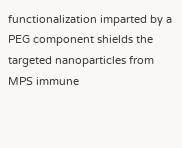functionalization imparted by a PEG component shields the targeted nanoparticles from MPS immune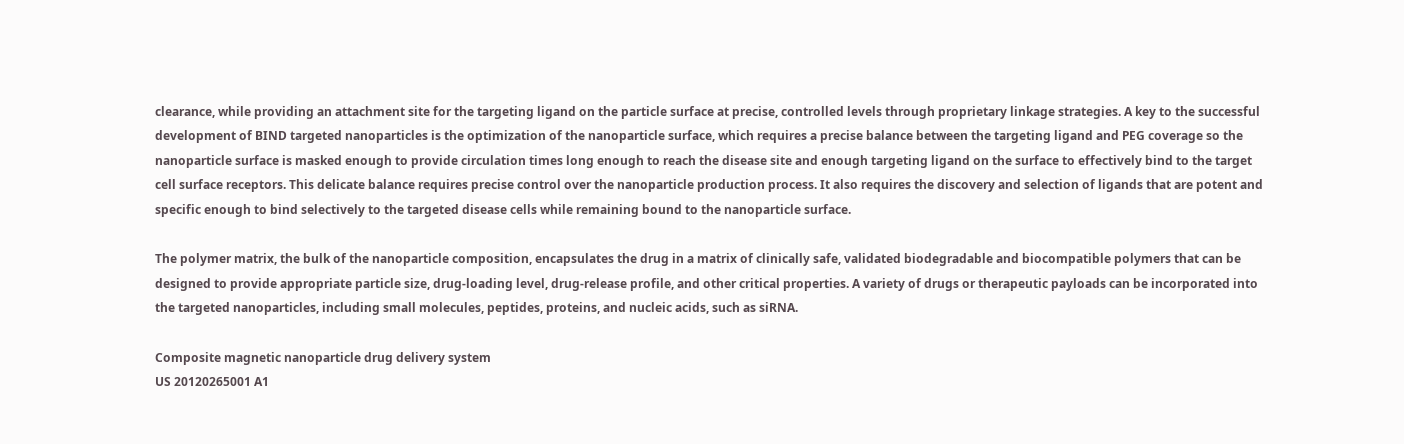clearance, while providing an attachment site for the targeting ligand on the particle surface at precise, controlled levels through proprietary linkage strategies. A key to the successful development of BIND targeted nanoparticles is the optimization of the nanoparticle surface, which requires a precise balance between the targeting ligand and PEG coverage so the nanoparticle surface is masked enough to provide circulation times long enough to reach the disease site and enough targeting ligand on the surface to effectively bind to the target cell surface receptors. This delicate balance requires precise control over the nanoparticle production process. It also requires the discovery and selection of ligands that are potent and specific enough to bind selectively to the targeted disease cells while remaining bound to the nanoparticle surface.

The polymer matrix, the bulk of the nanoparticle composition, encapsulates the drug in a matrix of clinically safe, validated biodegradable and biocompatible polymers that can be designed to provide appropriate particle size, drug-loading level, drug-release profile, and other critical properties. A variety of drugs or therapeutic payloads can be incorporated into the targeted nanoparticles, including small molecules, peptides, proteins, and nucleic acids, such as siRNA.

Composite magnetic nanoparticle drug delivery system
US 20120265001 A1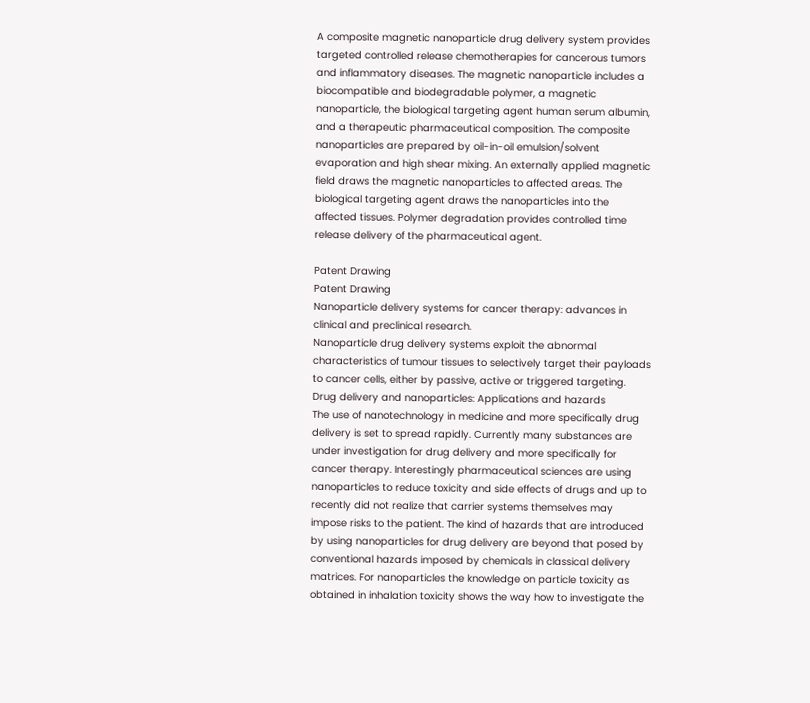A composite magnetic nanoparticle drug delivery system provides targeted controlled release chemotherapies for cancerous tumors and inflammatory diseases. The magnetic nanoparticle includes a biocompatible and biodegradable polymer, a magnetic nanoparticle, the biological targeting agent human serum albumin, and a therapeutic pharmaceutical composition. The composite nanoparticles are prepared by oil-in-oil emulsion/solvent evaporation and high shear mixing. An externally applied magnetic field draws the magnetic nanoparticles to affected areas. The biological targeting agent draws the nanoparticles into the affected tissues. Polymer degradation provides controlled time release delivery of the pharmaceutical agent.

Patent Drawing
Patent Drawing
Nanoparticle delivery systems for cancer therapy: advances in clinical and preclinical research.
Nanoparticle drug delivery systems exploit the abnormal characteristics of tumour tissues to selectively target their payloads to cancer cells, either by passive, active or triggered targeting.
Drug delivery and nanoparticles: Applications and hazards
The use of nanotechnology in medicine and more specifically drug delivery is set to spread rapidly. Currently many substances are under investigation for drug delivery and more specifically for cancer therapy. Interestingly pharmaceutical sciences are using nanoparticles to reduce toxicity and side effects of drugs and up to recently did not realize that carrier systems themselves may impose risks to the patient. The kind of hazards that are introduced by using nanoparticles for drug delivery are beyond that posed by conventional hazards imposed by chemicals in classical delivery matrices. For nanoparticles the knowledge on particle toxicity as obtained in inhalation toxicity shows the way how to investigate the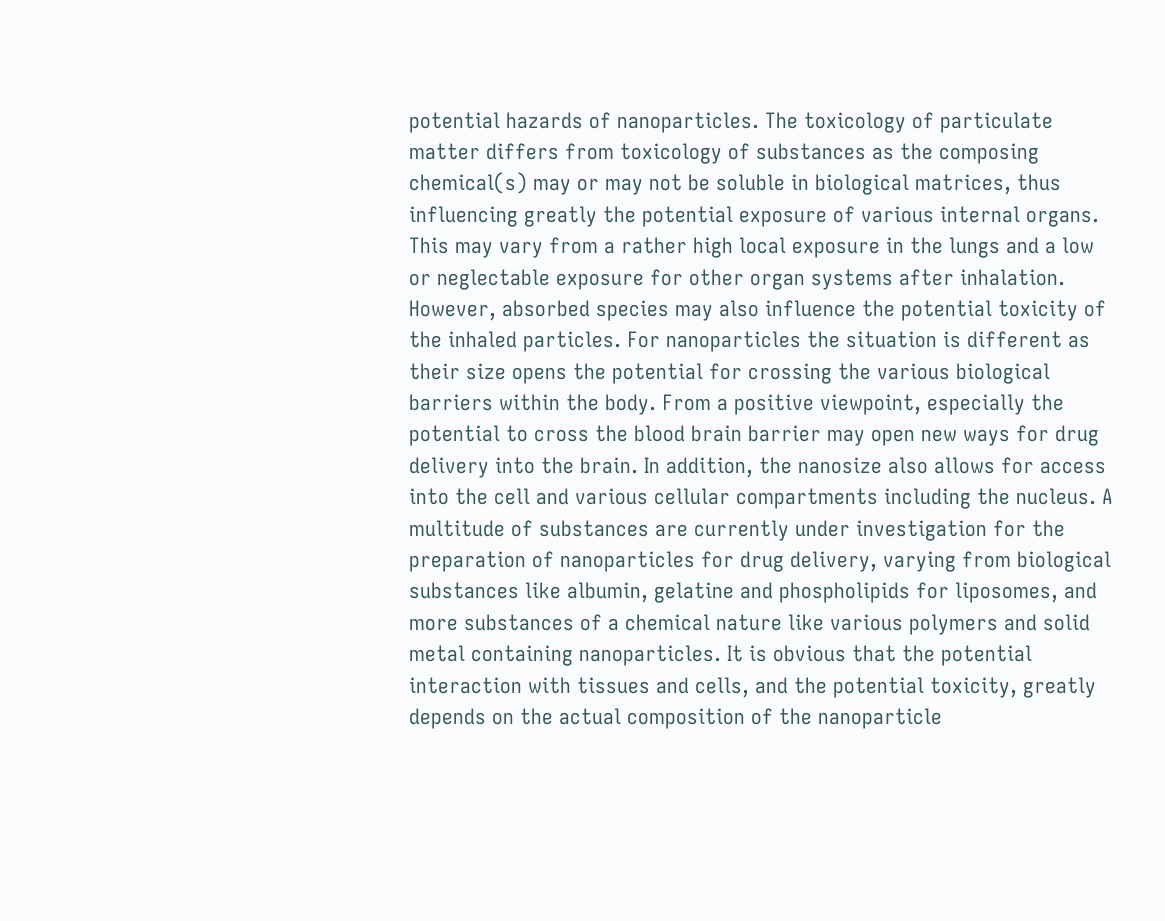potential hazards of nanoparticles. The toxicology of particulate matter differs from toxicology of substances as the composing chemical(s) may or may not be soluble in biological matrices, thus influencing greatly the potential exposure of various internal organs. This may vary from a rather high local exposure in the lungs and a low or neglectable exposure for other organ systems after inhalation. However, absorbed species may also influence the potential toxicity of the inhaled particles. For nanoparticles the situation is different as their size opens the potential for crossing the various biological barriers within the body. From a positive viewpoint, especially the potential to cross the blood brain barrier may open new ways for drug delivery into the brain. In addition, the nanosize also allows for access into the cell and various cellular compartments including the nucleus. A multitude of substances are currently under investigation for the preparation of nanoparticles for drug delivery, varying from biological substances like albumin, gelatine and phospholipids for liposomes, and more substances of a chemical nature like various polymers and solid metal containing nanoparticles. It is obvious that the potential interaction with tissues and cells, and the potential toxicity, greatly depends on the actual composition of the nanoparticle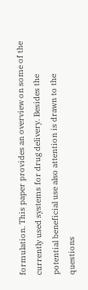formulation. This paper provides an overview on some of the currently used systems for drug delivery. Besides the potential beneficial use also attention is drawn to the questions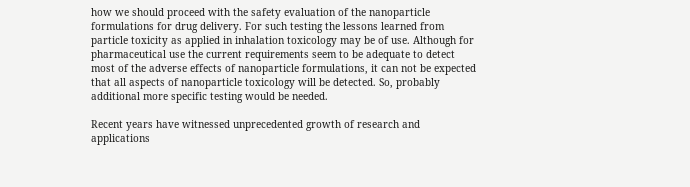how we should proceed with the safety evaluation of the nanoparticle formulations for drug delivery. For such testing the lessons learned from particle toxicity as applied in inhalation toxicology may be of use. Although for pharmaceutical use the current requirements seem to be adequate to detect most of the adverse effects of nanoparticle formulations, it can not be expected that all aspects of nanoparticle toxicology will be detected. So, probably additional more specific testing would be needed.

Recent years have witnessed unprecedented growth of research and applications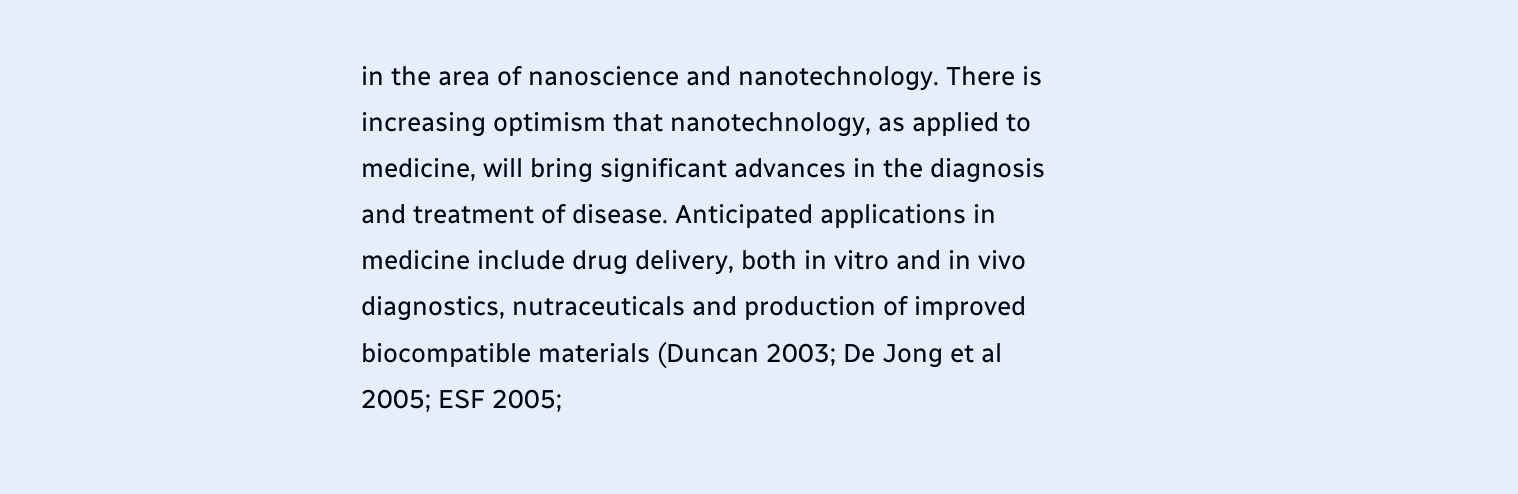in the area of nanoscience and nanotechnology. There is increasing optimism that nanotechnology, as applied to medicine, will bring significant advances in the diagnosis and treatment of disease. Anticipated applications in medicine include drug delivery, both in vitro and in vivo diagnostics, nutraceuticals and production of improved biocompatible materials (Duncan 2003; De Jong et al 2005; ESF 2005;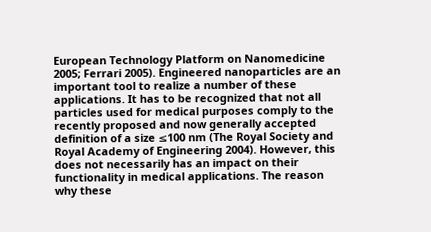European Technology Platform on Nanomedicine 2005; Ferrari 2005). Engineered nanoparticles are an important tool to realize a number of these applications. It has to be recognized that not all particles used for medical purposes comply to the recently proposed and now generally accepted definition of a size ≤100 nm (The Royal Society and Royal Academy of Engineering 2004). However, this does not necessarily has an impact on their functionality in medical applications. The reason why these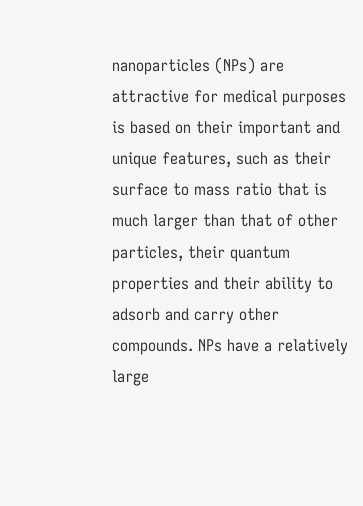nanoparticles (NPs) are attractive for medical purposes is based on their important and unique features, such as their surface to mass ratio that is much larger than that of other particles, their quantum properties and their ability to adsorb and carry other compounds. NPs have a relatively large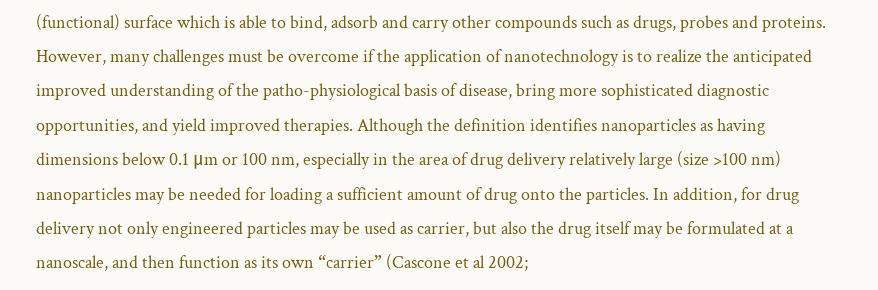(functional) surface which is able to bind, adsorb and carry other compounds such as drugs, probes and proteins. However, many challenges must be overcome if the application of nanotechnology is to realize the anticipated improved understanding of the patho-physiological basis of disease, bring more sophisticated diagnostic opportunities, and yield improved therapies. Although the definition identifies nanoparticles as having dimensions below 0.1 μm or 100 nm, especially in the area of drug delivery relatively large (size >100 nm) nanoparticles may be needed for loading a sufficient amount of drug onto the particles. In addition, for drug delivery not only engineered particles may be used as carrier, but also the drug itself may be formulated at a nanoscale, and then function as its own “carrier” (Cascone et al 2002;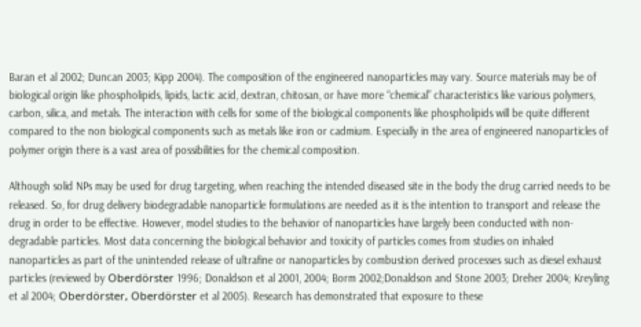Baran et al 2002; Duncan 2003; Kipp 2004). The composition of the engineered nanoparticles may vary. Source materials may be of biological origin like phospholipids, lipids, lactic acid, dextran, chitosan, or have more “chemical” characteristics like various polymers, carbon, silica, and metals. The interaction with cells for some of the biological components like phospholipids will be quite different compared to the non biological components such as metals like iron or cadmium. Especially in the area of engineered nanoparticles of polymer origin there is a vast area of possibilities for the chemical composition.

Although solid NPs may be used for drug targeting, when reaching the intended diseased site in the body the drug carried needs to be released. So, for drug delivery biodegradable nanoparticle formulations are needed as it is the intention to transport and release the drug in order to be effective. However, model studies to the behavior of nanoparticles have largely been conducted with non-degradable particles. Most data concerning the biological behavior and toxicity of particles comes from studies on inhaled nanoparticles as part of the unintended release of ultrafine or nanoparticles by combustion derived processes such as diesel exhaust particles (reviewed by Oberdörster 1996; Donaldson et al 2001, 2004; Borm 2002;Donaldson and Stone 2003; Dreher 2004; Kreyling et al 2004; Oberdörster, Oberdörster et al 2005). Research has demonstrated that exposure to these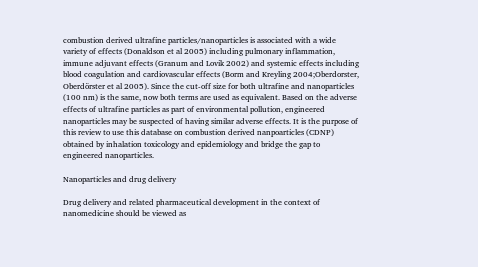combustion derived ultrafine particles/nanoparticles is associated with a wide variety of effects (Donaldson et al 2005) including pulmonary inflammation, immune adjuvant effects (Granum and Lovik 2002) and systemic effects including blood coagulation and cardiovascular effects (Borm and Kreyling 2004;Oberdorster, Oberdörster et al 2005). Since the cut-off size for both ultrafine and nanoparticles (100 nm) is the same, now both terms are used as equivalent. Based on the adverse effects of ultrafine particles as part of environmental pollution, engineered nanoparticles may be suspected of having similar adverse effects. It is the purpose of this review to use this database on combustion derived nanpoarticles (CDNP) obtained by inhalation toxicology and epidemiology and bridge the gap to engineered nanoparticles.

Nanoparticles and drug delivery

Drug delivery and related pharmaceutical development in the context of nanomedicine should be viewed as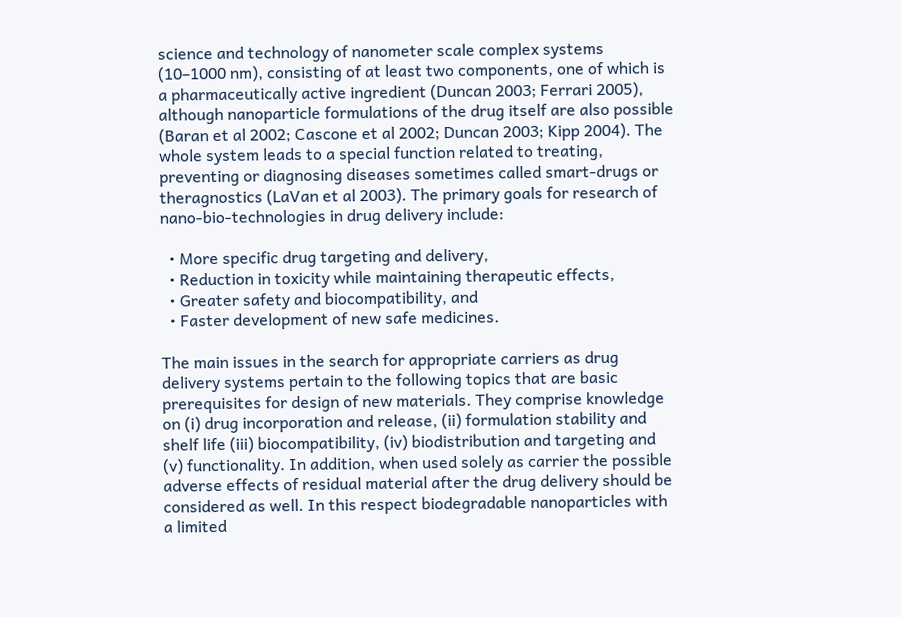science and technology of nanometer scale complex systems (10–1000 nm), consisting of at least two components, one of which is a pharmaceutically active ingredient (Duncan 2003; Ferrari 2005), although nanoparticle formulations of the drug itself are also possible (Baran et al 2002; Cascone et al 2002; Duncan 2003; Kipp 2004). The whole system leads to a special function related to treating, preventing or diagnosing diseases sometimes called smart-drugs or theragnostics (LaVan et al 2003). The primary goals for research of nano-bio-technologies in drug delivery include:

  • More specific drug targeting and delivery,
  • Reduction in toxicity while maintaining therapeutic effects,
  • Greater safety and biocompatibility, and
  • Faster development of new safe medicines.

The main issues in the search for appropriate carriers as drug delivery systems pertain to the following topics that are basic prerequisites for design of new materials. They comprise knowledge on (i) drug incorporation and release, (ii) formulation stability and shelf life (iii) biocompatibility, (iv) biodistribution and targeting and (v) functionality. In addition, when used solely as carrier the possible adverse effects of residual material after the drug delivery should be considered as well. In this respect biodegradable nanoparticles with a limited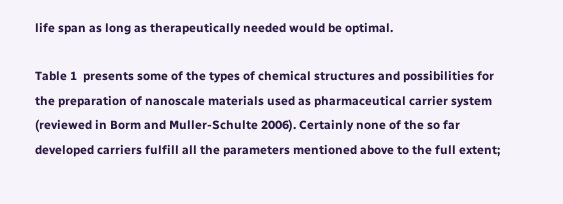life span as long as therapeutically needed would be optimal.

Table 1  presents some of the types of chemical structures and possibilities for the preparation of nanoscale materials used as pharmaceutical carrier system (reviewed in Borm and Muller-Schulte 2006). Certainly none of the so far developed carriers fulfill all the parameters mentioned above to the full extent;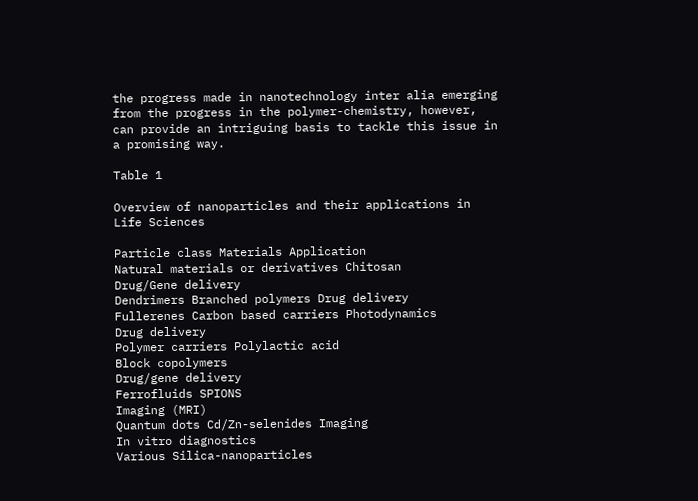the progress made in nanotechnology inter alia emerging from the progress in the polymer-chemistry, however, can provide an intriguing basis to tackle this issue in a promising way.

Table 1

Overview of nanoparticles and their applications in Life Sciences

Particle class Materials Application
Natural materials or derivatives Chitosan
Drug/Gene delivery
Dendrimers Branched polymers Drug delivery
Fullerenes Carbon based carriers Photodynamics
Drug delivery
Polymer carriers Polylactic acid
Block copolymers
Drug/gene delivery
Ferrofluids SPIONS
Imaging (MRI)
Quantum dots Cd/Zn-selenides Imaging
In vitro diagnostics
Various Silica-nanoparticles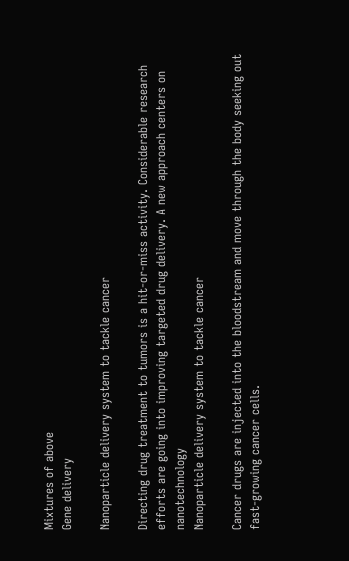Mixtures of above
Gene delivery

Nanoparticle delivery system to tackle cancer

Directing drug treatment to tumors is a hit-or-miss activity. Considerable research efforts are going into improving targeted drug delivery. A new approach centers on nanotechnology
Nanoparticle delivery system to tackle cancer

Cancer drugs are injected into the bloodstream and move through the body seeking out fast-growing cancer cells.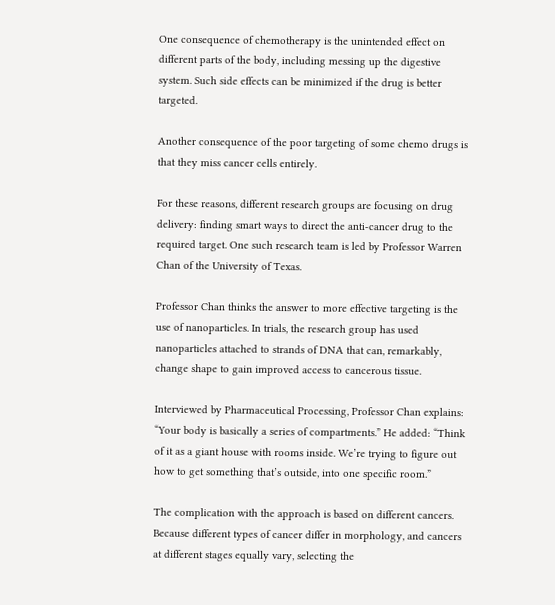One consequence of chemotherapy is the unintended effect on different parts of the body, including messing up the digestive system. Such side effects can be minimized if the drug is better targeted.

Another consequence of the poor targeting of some chemo drugs is that they miss cancer cells entirely.

For these reasons, different research groups are focusing on drug delivery: finding smart ways to direct the anti-cancer drug to the required target. One such research team is led by Professor Warren Chan of the University of Texas.

Professor Chan thinks the answer to more effective targeting is the use of nanoparticles. In trials, the research group has used nanoparticles attached to strands of DNA that can, remarkably, change shape to gain improved access to cancerous tissue.

Interviewed by Pharmaceutical Processing, Professor Chan explains: “Your body is basically a series of compartments.” He added: “Think of it as a giant house with rooms inside. We’re trying to figure out how to get something that’s outside, into one specific room.”

The complication with the approach is based on different cancers. Because different types of cancer differ in morphology, and cancers at different stages equally vary, selecting the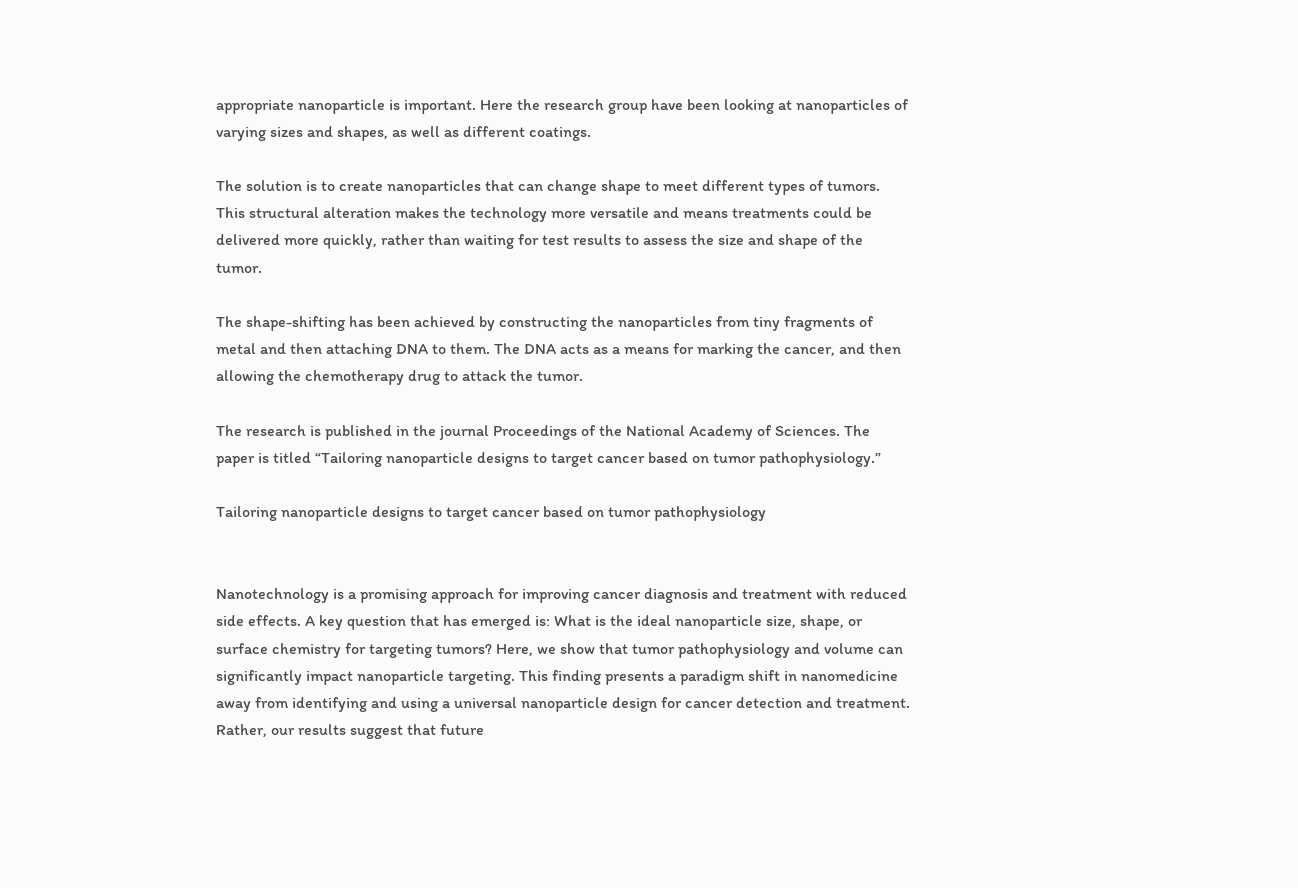appropriate nanoparticle is important. Here the research group have been looking at nanoparticles of varying sizes and shapes, as well as different coatings.

The solution is to create nanoparticles that can change shape to meet different types of tumors. This structural alteration makes the technology more versatile and means treatments could be delivered more quickly, rather than waiting for test results to assess the size and shape of the tumor.

The shape-shifting has been achieved by constructing the nanoparticles from tiny fragments of metal and then attaching DNA to them. The DNA acts as a means for marking the cancer, and then allowing the chemotherapy drug to attack the tumor.

The research is published in the journal Proceedings of the National Academy of Sciences. The paper is titled “Tailoring nanoparticle designs to target cancer based on tumor pathophysiology.”

Tailoring nanoparticle designs to target cancer based on tumor pathophysiology


Nanotechnology is a promising approach for improving cancer diagnosis and treatment with reduced side effects. A key question that has emerged is: What is the ideal nanoparticle size, shape, or surface chemistry for targeting tumors? Here, we show that tumor pathophysiology and volume can significantly impact nanoparticle targeting. This finding presents a paradigm shift in nanomedicine away from identifying and using a universal nanoparticle design for cancer detection and treatment. Rather, our results suggest that future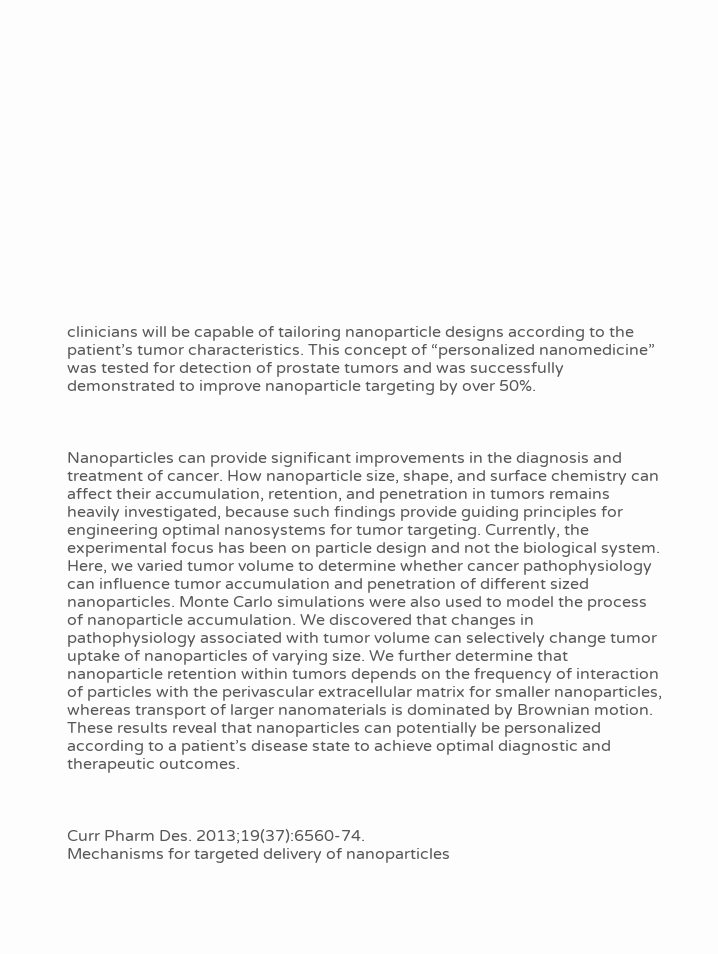clinicians will be capable of tailoring nanoparticle designs according to the patient’s tumor characteristics. This concept of “personalized nanomedicine” was tested for detection of prostate tumors and was successfully demonstrated to improve nanoparticle targeting by over 50%.



Nanoparticles can provide significant improvements in the diagnosis and treatment of cancer. How nanoparticle size, shape, and surface chemistry can affect their accumulation, retention, and penetration in tumors remains heavily investigated, because such findings provide guiding principles for engineering optimal nanosystems for tumor targeting. Currently, the experimental focus has been on particle design and not the biological system. Here, we varied tumor volume to determine whether cancer pathophysiology can influence tumor accumulation and penetration of different sized nanoparticles. Monte Carlo simulations were also used to model the process of nanoparticle accumulation. We discovered that changes in pathophysiology associated with tumor volume can selectively change tumor uptake of nanoparticles of varying size. We further determine that nanoparticle retention within tumors depends on the frequency of interaction of particles with the perivascular extracellular matrix for smaller nanoparticles, whereas transport of larger nanomaterials is dominated by Brownian motion. These results reveal that nanoparticles can potentially be personalized according to a patient’s disease state to achieve optimal diagnostic and therapeutic outcomes.



Curr Pharm Des. 2013;19(37):6560-74.
Mechanisms for targeted delivery of nanoparticles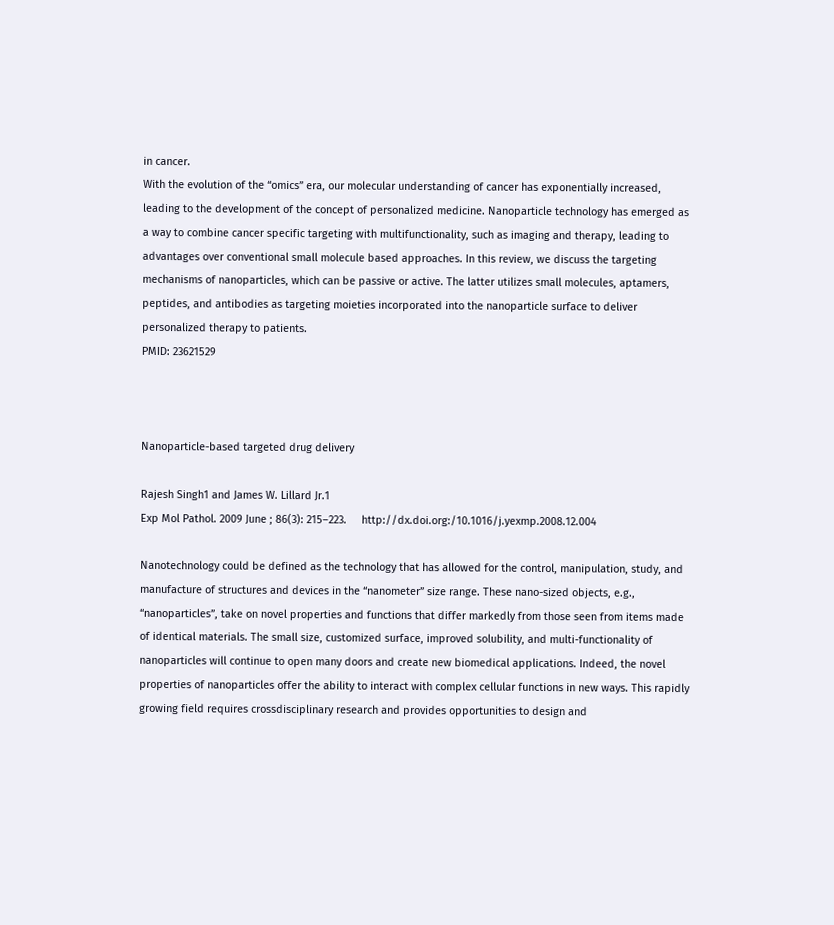in cancer.
With the evolution of the “omics” era, our molecular understanding of cancer has exponentially increased, leading to the development of the concept of personalized medicine. Nanoparticle technology has emerged as a way to combine cancer specific targeting with multifunctionality, such as imaging and therapy, leading to advantages over conventional small molecule based approaches. In this review, we discuss the targeting mechanisms of nanoparticles, which can be passive or active. The latter utilizes small molecules, aptamers, peptides, and antibodies as targeting moieties incorporated into the nanoparticle surface to deliver personalized therapy to patients.
PMID: 23621529



Nanoparticle-based targeted drug delivery

Rajesh Singh1 and James W. Lillard Jr.1
Exp Mol Pathol. 2009 June ; 86(3): 215–223.     http://dx.doi.org:/10.1016/j.yexmp.2008.12.004

Nanotechnology could be defined as the technology that has allowed for the control, manipulation, study, and manufacture of structures and devices in the “nanometer” size range. These nano-sized objects, e.g., “nanoparticles”, take on novel properties and functions that differ markedly from those seen from items made of identical materials. The small size, customized surface, improved solubility, and multi-functionality of nanoparticles will continue to open many doors and create new biomedical applications. Indeed, the novel properties of nanoparticles offer the ability to interact with complex cellular functions in new ways. This rapidly growing field requires crossdisciplinary research and provides opportunities to design and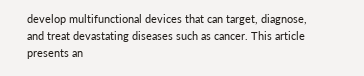develop multifunctional devices that can target, diagnose, and treat devastating diseases such as cancer. This article presents an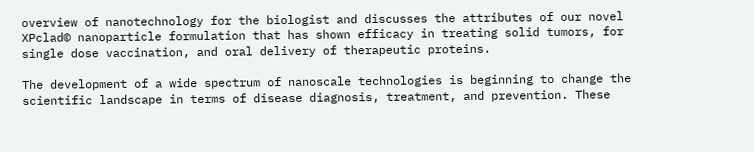overview of nanotechnology for the biologist and discusses the attributes of our novel XPclad© nanoparticle formulation that has shown efficacy in treating solid tumors, for single dose vaccination, and oral delivery of therapeutic proteins.

The development of a wide spectrum of nanoscale technologies is beginning to change the scientific landscape in terms of disease diagnosis, treatment, and prevention. These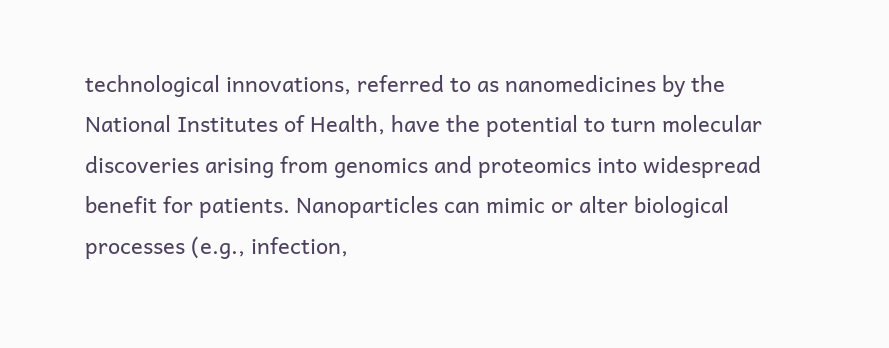technological innovations, referred to as nanomedicines by the National Institutes of Health, have the potential to turn molecular discoveries arising from genomics and proteomics into widespread benefit for patients. Nanoparticles can mimic or alter biological processes (e.g., infection,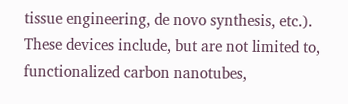tissue engineering, de novo synthesis, etc.). These devices include, but are not limited to, functionalized carbon nanotubes,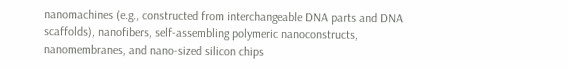nanomachines (e.g., constructed from interchangeable DNA parts and DNA scaffolds), nanofibers, self-assembling polymeric nanoconstructs, nanomembranes, and nano-sized silicon chips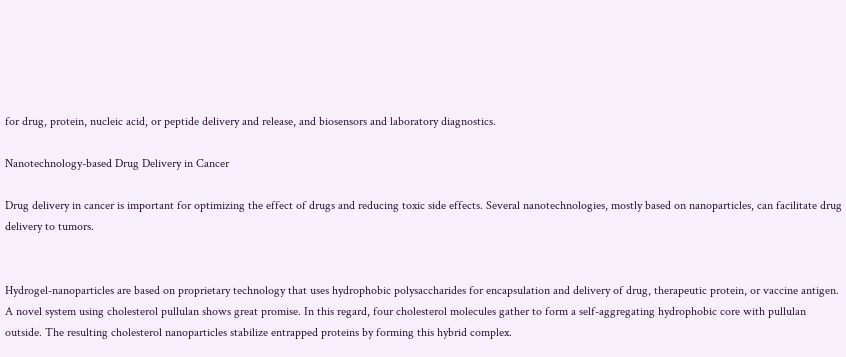for drug, protein, nucleic acid, or peptide delivery and release, and biosensors and laboratory diagnostics.

Nanotechnology-based Drug Delivery in Cancer

Drug delivery in cancer is important for optimizing the effect of drugs and reducing toxic side effects. Several nanotechnologies, mostly based on nanoparticles, can facilitate drug delivery to tumors.


Hydrogel-nanoparticles are based on proprietary technology that uses hydrophobic polysaccharides for encapsulation and delivery of drug, therapeutic protein, or vaccine antigen. A novel system using cholesterol pullulan shows great promise. In this regard, four cholesterol molecules gather to form a self-aggregating hydrophobic core with pullulan outside. The resulting cholesterol nanoparticles stabilize entrapped proteins by forming this hybrid complex.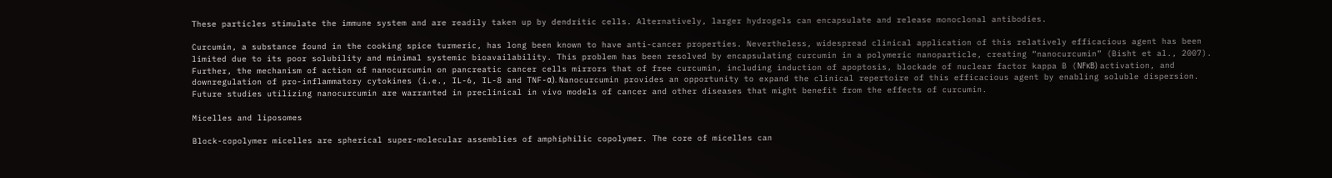These particles stimulate the immune system and are readily taken up by dendritic cells. Alternatively, larger hydrogels can encapsulate and release monoclonal antibodies.

Curcumin, a substance found in the cooking spice turmeric, has long been known to have anti-cancer properties. Nevertheless, widespread clinical application of this relatively efficacious agent has been limited due to its poor solubility and minimal systemic bioavailability. This problem has been resolved by encapsulating curcumin in a polymeric nanoparticle, creating “nanocurcumin” (Bisht et al., 2007). Further, the mechanism of action of nanocurcumin on pancreatic cancer cells mirrors that of free curcumin, including induction of apoptosis, blockade of nuclear factor kappa B (NFκB) activation, and downregulation of pro-inflammatory cytokines (i.e., IL-6, IL-8 and TNF-α). Nanocurcumin provides an opportunity to expand the clinical repertoire of this efficacious agent by enabling soluble dispersion. Future studies utilizing nanocurcumin are warranted in preclinical in vivo models of cancer and other diseases that might benefit from the effects of curcumin.

Micelles and liposomes

Block-copolymer micelles are spherical super-molecular assemblies of amphiphilic copolymer. The core of micelles can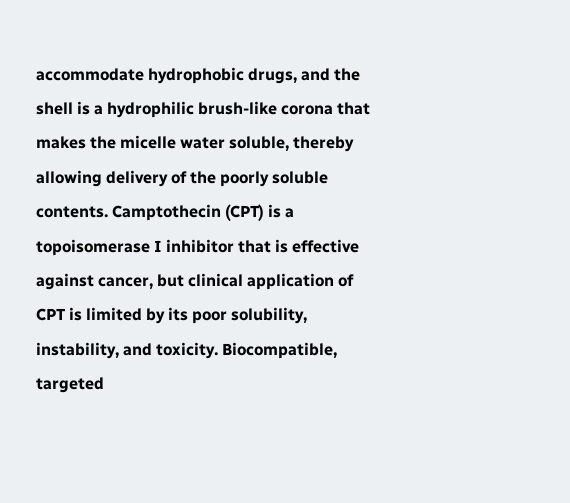accommodate hydrophobic drugs, and the shell is a hydrophilic brush-like corona that makes the micelle water soluble, thereby allowing delivery of the poorly soluble contents. Camptothecin (CPT) is a topoisomerase I inhibitor that is effective against cancer, but clinical application of CPT is limited by its poor solubility, instability, and toxicity. Biocompatible, targeted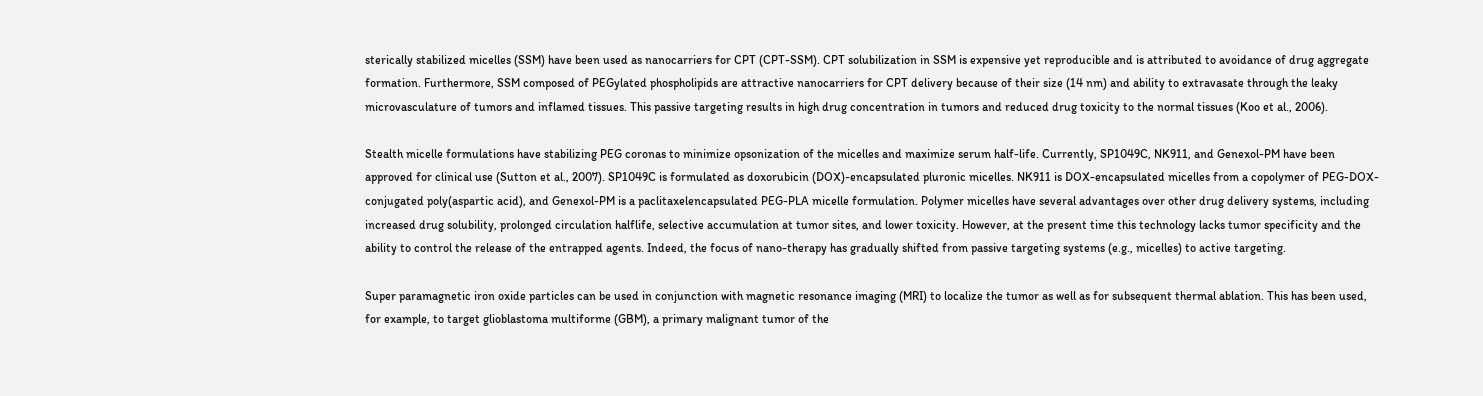sterically stabilized micelles (SSM) have been used as nanocarriers for CPT (CPT-SSM). CPT solubilization in SSM is expensive yet reproducible and is attributed to avoidance of drug aggregate formation. Furthermore, SSM composed of PEGylated phospholipids are attractive nanocarriers for CPT delivery because of their size (14 nm) and ability to extravasate through the leaky microvasculature of tumors and inflamed tissues. This passive targeting results in high drug concentration in tumors and reduced drug toxicity to the normal tissues (Koo et al., 2006).

Stealth micelle formulations have stabilizing PEG coronas to minimize opsonization of the micelles and maximize serum half-life. Currently, SP1049C, NK911, and Genexol-PM have been approved for clinical use (Sutton et al., 2007). SP1049C is formulated as doxorubicin (DOX)-encapsulated pluronic micelles. NK911 is DOX-encapsulated micelles from a copolymer of PEG-DOX-conjugated poly(aspartic acid), and Genexol-PM is a paclitaxelencapsulated PEG-PLA micelle formulation. Polymer micelles have several advantages over other drug delivery systems, including increased drug solubility, prolonged circulation halflife, selective accumulation at tumor sites, and lower toxicity. However, at the present time this technology lacks tumor specificity and the ability to control the release of the entrapped agents. Indeed, the focus of nano-therapy has gradually shifted from passive targeting systems (e.g., micelles) to active targeting.

Super paramagnetic iron oxide particles can be used in conjunction with magnetic resonance imaging (MRI) to localize the tumor as well as for subsequent thermal ablation. This has been used, for example, to target glioblastoma multiforme (GBM), a primary malignant tumor of the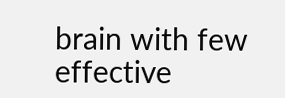brain with few effective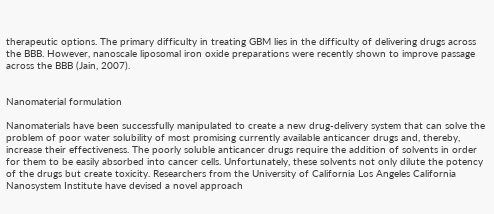therapeutic options. The primary difficulty in treating GBM lies in the difficulty of delivering drugs across the BBB. However, nanoscale liposomal iron oxide preparations were recently shown to improve passage across the BBB (Jain, 2007).


Nanomaterial formulation

Nanomaterials have been successfully manipulated to create a new drug-delivery system that can solve the problem of poor water solubility of most promising currently available anticancer drugs and, thereby, increase their effectiveness. The poorly soluble anticancer drugs require the addition of solvents in order for them to be easily absorbed into cancer cells. Unfortunately, these solvents not only dilute the potency of the drugs but create toxicity. Researchers from the University of California Los Angeles California Nanosystem Institute have devised a novel approach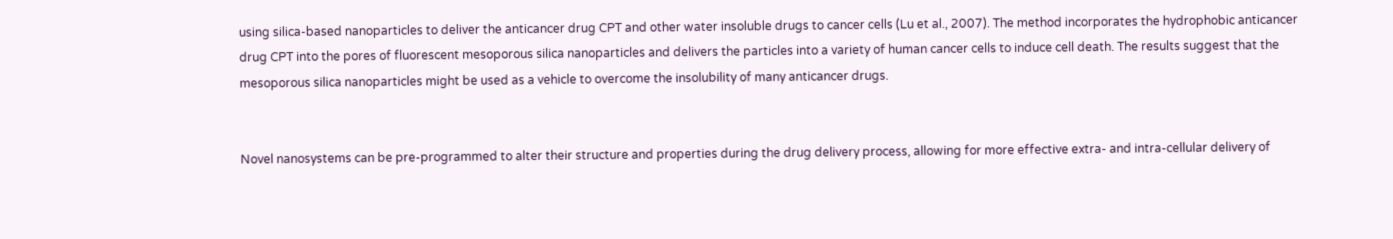using silica-based nanoparticles to deliver the anticancer drug CPT and other water insoluble drugs to cancer cells (Lu et al., 2007). The method incorporates the hydrophobic anticancer drug CPT into the pores of fluorescent mesoporous silica nanoparticles and delivers the particles into a variety of human cancer cells to induce cell death. The results suggest that the mesoporous silica nanoparticles might be used as a vehicle to overcome the insolubility of many anticancer drugs.


Novel nanosystems can be pre-programmed to alter their structure and properties during the drug delivery process, allowing for more effective extra- and intra-cellular delivery of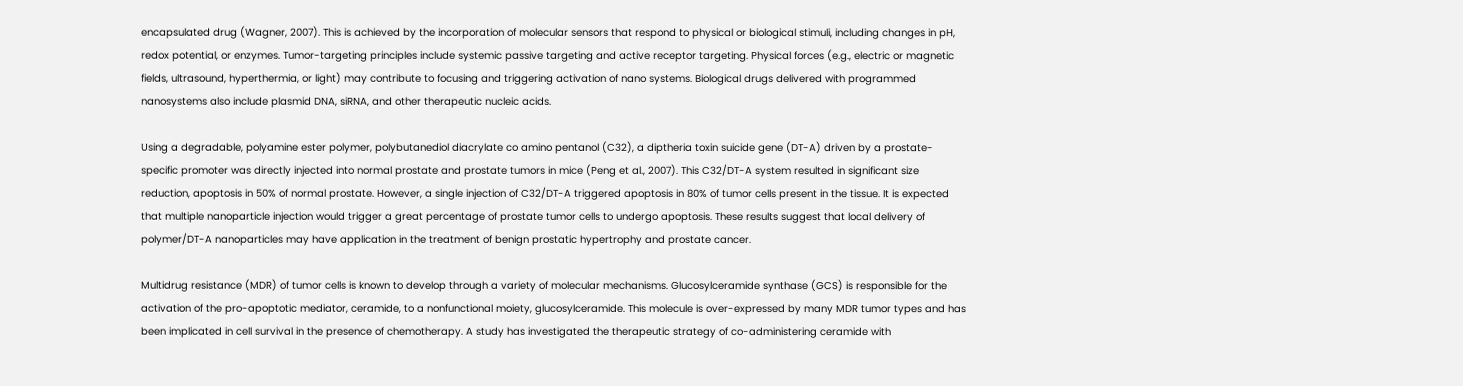encapsulated drug (Wagner, 2007). This is achieved by the incorporation of molecular sensors that respond to physical or biological stimuli, including changes in pH, redox potential, or enzymes. Tumor-targeting principles include systemic passive targeting and active receptor targeting. Physical forces (e.g., electric or magnetic fields, ultrasound, hyperthermia, or light) may contribute to focusing and triggering activation of nano systems. Biological drugs delivered with programmed nanosystems also include plasmid DNA, siRNA, and other therapeutic nucleic acids.

Using a degradable, polyamine ester polymer, polybutanediol diacrylate co amino pentanol (C32), a diptheria toxin suicide gene (DT-A) driven by a prostate-specific promoter was directly injected into normal prostate and prostate tumors in mice (Peng et al., 2007). This C32/DT-A system resulted in significant size reduction, apoptosis in 50% of normal prostate. However, a single injection of C32/DT-A triggered apoptosis in 80% of tumor cells present in the tissue. It is expected that multiple nanoparticle injection would trigger a great percentage of prostate tumor cells to undergo apoptosis. These results suggest that local delivery of polymer/DT-A nanoparticles may have application in the treatment of benign prostatic hypertrophy and prostate cancer.

Multidrug resistance (MDR) of tumor cells is known to develop through a variety of molecular mechanisms. Glucosylceramide synthase (GCS) is responsible for the activation of the pro-apoptotic mediator, ceramide, to a nonfunctional moiety, glucosylceramide. This molecule is over-expressed by many MDR tumor types and has been implicated in cell survival in the presence of chemotherapy. A study has investigated the therapeutic strategy of co-administering ceramide with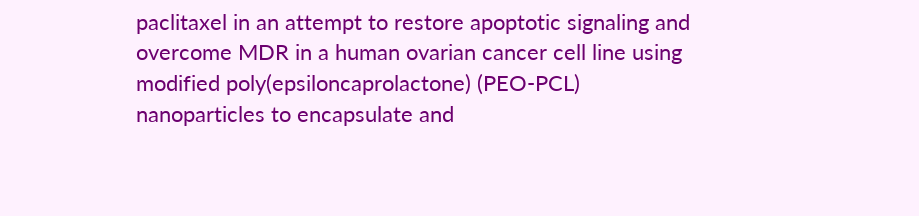paclitaxel in an attempt to restore apoptotic signaling and overcome MDR in a human ovarian cancer cell line using modified poly(epsiloncaprolactone) (PEO-PCL) nanoparticles to encapsulate and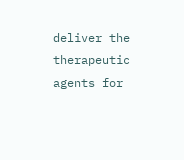deliver the therapeutic agents for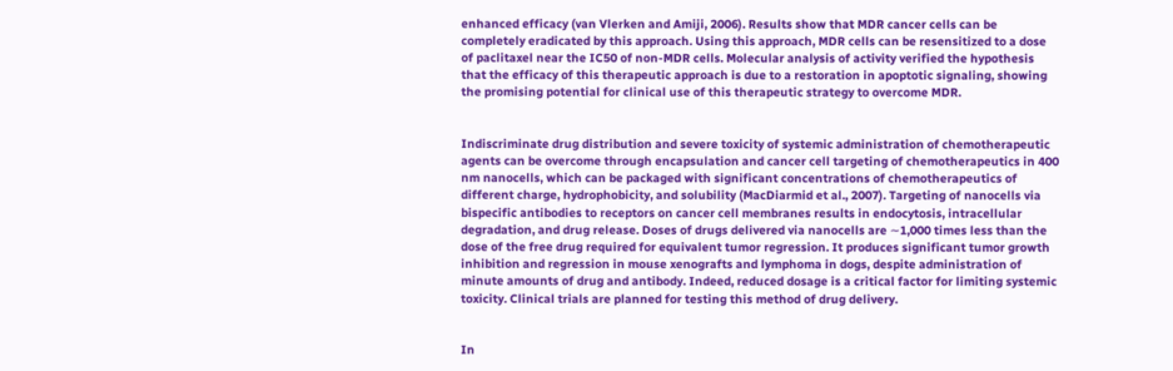enhanced efficacy (van Vlerken and Amiji, 2006). Results show that MDR cancer cells can be completely eradicated by this approach. Using this approach, MDR cells can be resensitized to a dose of paclitaxel near the IC50 of non-MDR cells. Molecular analysis of activity verified the hypothesis that the efficacy of this therapeutic approach is due to a restoration in apoptotic signaling, showing the promising potential for clinical use of this therapeutic strategy to overcome MDR.


Indiscriminate drug distribution and severe toxicity of systemic administration of chemotherapeutic agents can be overcome through encapsulation and cancer cell targeting of chemotherapeutics in 400 nm nanocells, which can be packaged with significant concentrations of chemotherapeutics of different charge, hydrophobicity, and solubility (MacDiarmid et al., 2007). Targeting of nanocells via bispecific antibodies to receptors on cancer cell membranes results in endocytosis, intracellular degradation, and drug release. Doses of drugs delivered via nanocells are ∼1,000 times less than the dose of the free drug required for equivalent tumor regression. It produces significant tumor growth inhibition and regression in mouse xenografts and lymphoma in dogs, despite administration of minute amounts of drug and antibody. Indeed, reduced dosage is a critical factor for limiting systemic toxicity. Clinical trials are planned for testing this method of drug delivery.


In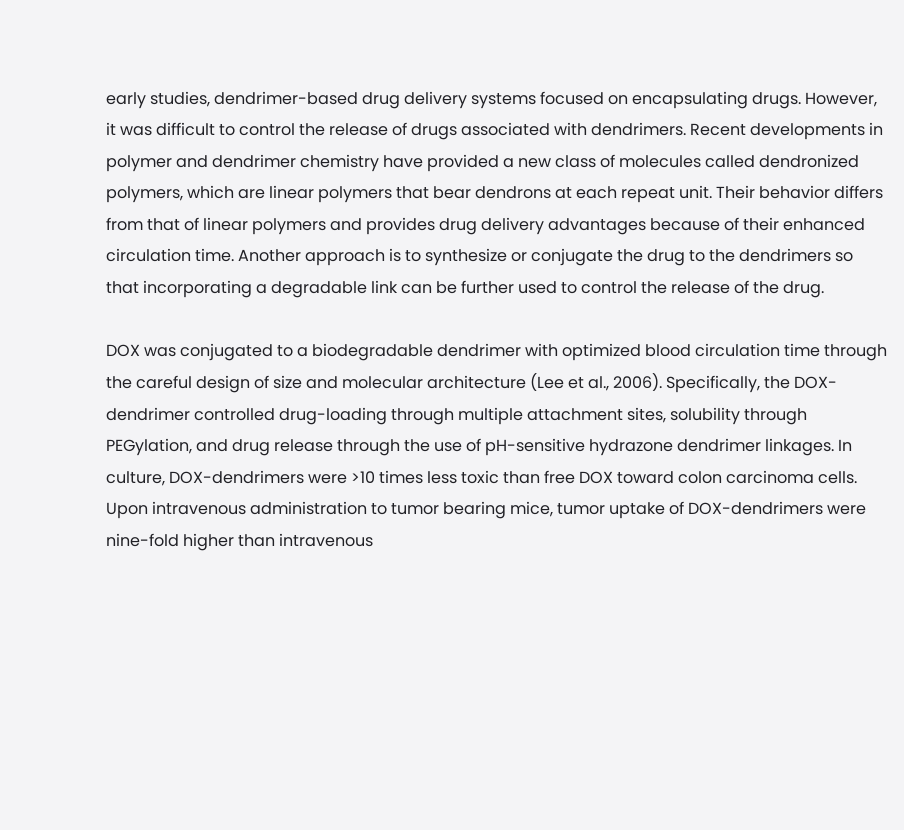early studies, dendrimer-based drug delivery systems focused on encapsulating drugs. However, it was difficult to control the release of drugs associated with dendrimers. Recent developments in polymer and dendrimer chemistry have provided a new class of molecules called dendronized polymers, which are linear polymers that bear dendrons at each repeat unit. Their behavior differs from that of linear polymers and provides drug delivery advantages because of their enhanced circulation time. Another approach is to synthesize or conjugate the drug to the dendrimers so that incorporating a degradable link can be further used to control the release of the drug.

DOX was conjugated to a biodegradable dendrimer with optimized blood circulation time through the careful design of size and molecular architecture (Lee et al., 2006). Specifically, the DOX-dendrimer controlled drug-loading through multiple attachment sites, solubility through PEGylation, and drug release through the use of pH-sensitive hydrazone dendrimer linkages. In culture, DOX-dendrimers were >10 times less toxic than free DOX toward colon carcinoma cells. Upon intravenous administration to tumor bearing mice, tumor uptake of DOX-dendrimers were nine-fold higher than intravenous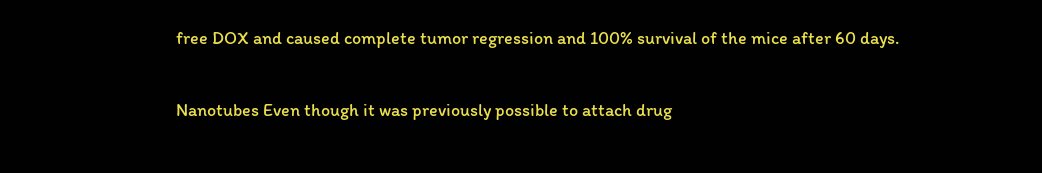free DOX and caused complete tumor regression and 100% survival of the mice after 60 days.

Nanotubes Even though it was previously possible to attach drug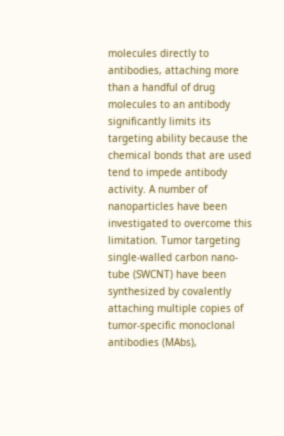molecules directly to antibodies, attaching more than a handful of drug molecules to an antibody significantly limits its targeting ability because the chemical bonds that are used tend to impede antibody activity. A number of nanoparticles have been investigated to overcome this limitation. Tumor targeting single-walled carbon nano-tube (SWCNT) have been synthesized by covalently attaching multiple copies of tumor-specific monoclonal antibodies (MAbs),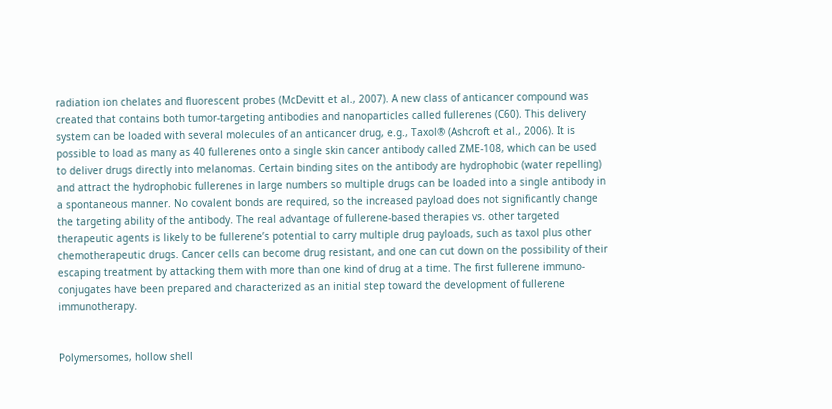radiation ion chelates and fluorescent probes (McDevitt et al., 2007). A new class of anticancer compound was created that contains both tumor-targeting antibodies and nanoparticles called fullerenes (C60). This delivery system can be loaded with several molecules of an anticancer drug, e.g., Taxol® (Ashcroft et al., 2006). It is possible to load as many as 40 fullerenes onto a single skin cancer antibody called ZME-108, which can be used to deliver drugs directly into melanomas. Certain binding sites on the antibody are hydrophobic (water repelling) and attract the hydrophobic fullerenes in large numbers so multiple drugs can be loaded into a single antibody in a spontaneous manner. No covalent bonds are required, so the increased payload does not significantly change the targeting ability of the antibody. The real advantage of fullerene-based therapies vs. other targeted therapeutic agents is likely to be fullerene’s potential to carry multiple drug payloads, such as taxol plus other chemotherapeutic drugs. Cancer cells can become drug resistant, and one can cut down on the possibility of their escaping treatment by attacking them with more than one kind of drug at a time. The first fullerene immuno-conjugates have been prepared and characterized as an initial step toward the development of fullerene immunotherapy.


Polymersomes, hollow shell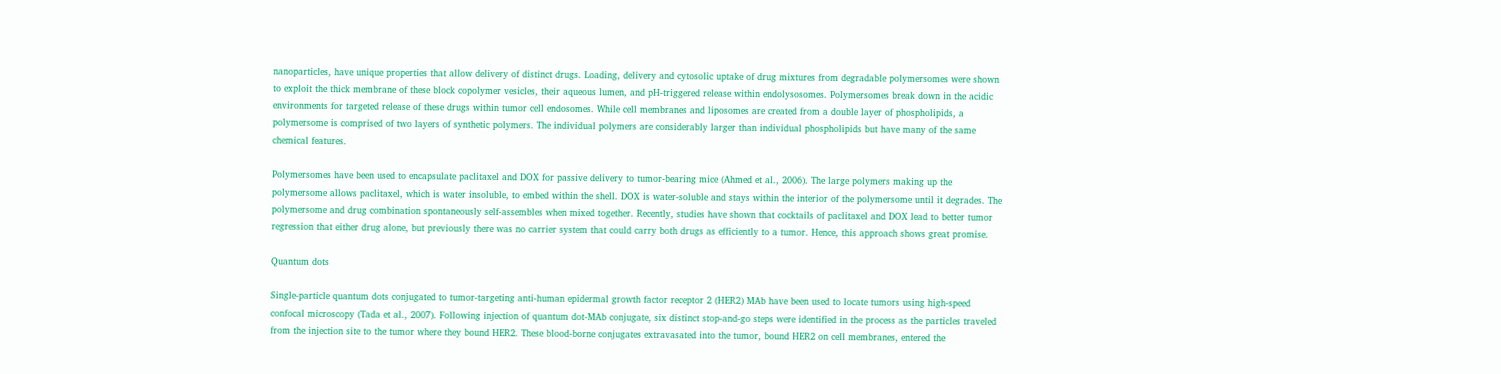nanoparticles, have unique properties that allow delivery of distinct drugs. Loading, delivery and cytosolic uptake of drug mixtures from degradable polymersomes were shown to exploit the thick membrane of these block copolymer vesicles, their aqueous lumen, and pH-triggered release within endolysosomes. Polymersomes break down in the acidic environments for targeted release of these drugs within tumor cell endosomes. While cell membranes and liposomes are created from a double layer of phospholipids, a polymersome is comprised of two layers of synthetic polymers. The individual polymers are considerably larger than individual phospholipids but have many of the same chemical features.

Polymersomes have been used to encapsulate paclitaxel and DOX for passive delivery to tumor-bearing mice (Ahmed et al., 2006). The large polymers making up the polymersome allows paclitaxel, which is water insoluble, to embed within the shell. DOX is water-soluble and stays within the interior of the polymersome until it degrades. The polymersome and drug combination spontaneously self-assembles when mixed together. Recently, studies have shown that cocktails of paclitaxel and DOX lead to better tumor regression that either drug alone, but previously there was no carrier system that could carry both drugs as efficiently to a tumor. Hence, this approach shows great promise.

Quantum dots

Single-particle quantum dots conjugated to tumor-targeting anti-human epidermal growth factor receptor 2 (HER2) MAb have been used to locate tumors using high-speed confocal microscopy (Tada et al., 2007). Following injection of quantum dot-MAb conjugate, six distinct stop-and-go steps were identified in the process as the particles traveled from the injection site to the tumor where they bound HER2. These blood-borne conjugates extravasated into the tumor, bound HER2 on cell membranes, entered the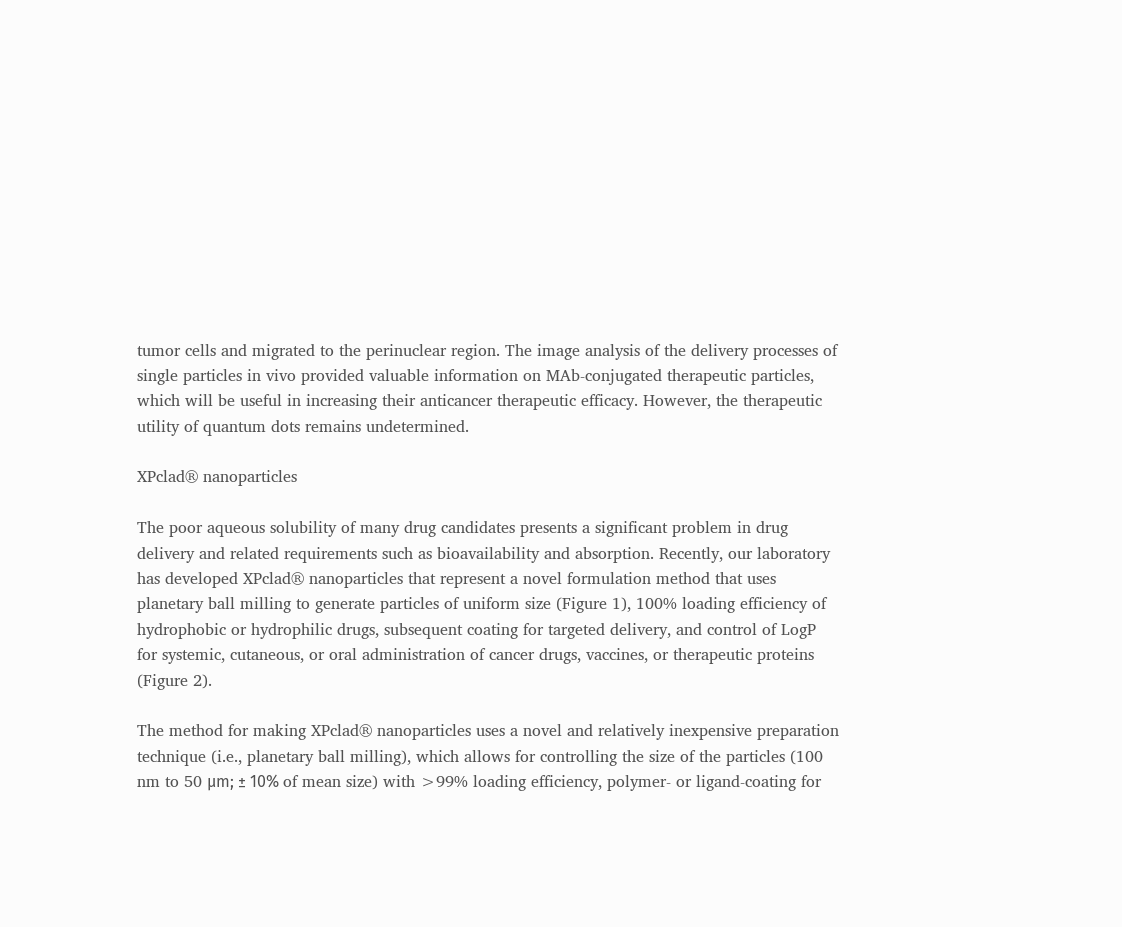tumor cells and migrated to the perinuclear region. The image analysis of the delivery processes of single particles in vivo provided valuable information on MAb-conjugated therapeutic particles, which will be useful in increasing their anticancer therapeutic efficacy. However, the therapeutic utility of quantum dots remains undetermined.

XPclad® nanoparticles

The poor aqueous solubility of many drug candidates presents a significant problem in drug delivery and related requirements such as bioavailability and absorption. Recently, our laboratory has developed XPclad® nanoparticles that represent a novel formulation method that uses planetary ball milling to generate particles of uniform size (Figure 1), 100% loading efficiency of hydrophobic or hydrophilic drugs, subsequent coating for targeted delivery, and control of LogP for systemic, cutaneous, or oral administration of cancer drugs, vaccines, or therapeutic proteins (Figure 2).

The method for making XPclad® nanoparticles uses a novel and relatively inexpensive preparation technique (i.e., planetary ball milling), which allows for controlling the size of the particles (100 nm to 50 μm; ± 10% of mean size) with >99% loading efficiency, polymer- or ligand-coating for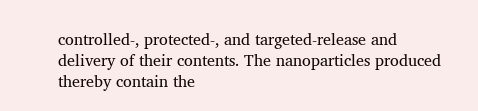controlled-, protected-, and targeted-release and delivery of their contents. The nanoparticles produced thereby contain the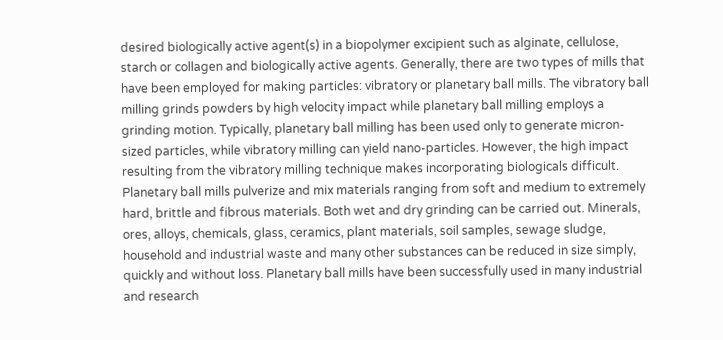desired biologically active agent(s) in a biopolymer excipient such as alginate, cellulose, starch or collagen and biologically active agents. Generally, there are two types of mills that have been employed for making particles: vibratory or planetary ball mills. The vibratory ball milling grinds powders by high velocity impact while planetary ball milling employs a grinding motion. Typically, planetary ball milling has been used only to generate micron-sized particles, while vibratory milling can yield nano-particles. However, the high impact resulting from the vibratory milling technique makes incorporating biologicals difficult. Planetary ball mills pulverize and mix materials ranging from soft and medium to extremely hard, brittle and fibrous materials. Both wet and dry grinding can be carried out. Minerals, ores, alloys, chemicals, glass, ceramics, plant materials, soil samples, sewage sludge, household and industrial waste and many other substances can be reduced in size simply, quickly and without loss. Planetary ball mills have been successfully used in many industrial and research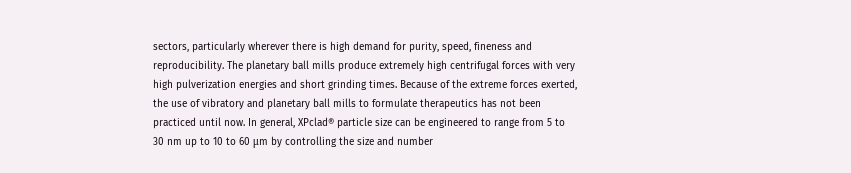sectors, particularly wherever there is high demand for purity, speed, fineness and reproducibility. The planetary ball mills produce extremely high centrifugal forces with very high pulverization energies and short grinding times. Because of the extreme forces exerted, the use of vibratory and planetary ball mills to formulate therapeutics has not been practiced until now. In general, XPclad® particle size can be engineered to range from 5 to 30 nm up to 10 to 60 μm by controlling the size and number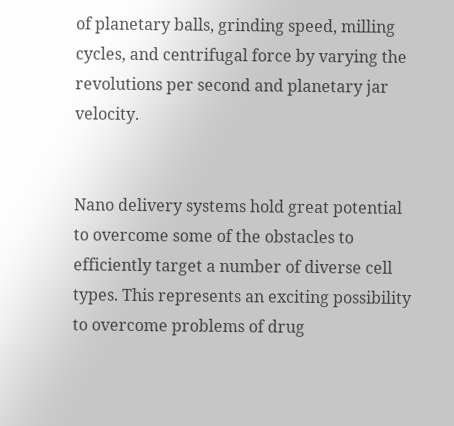of planetary balls, grinding speed, milling cycles, and centrifugal force by varying the revolutions per second and planetary jar velocity.


Nano delivery systems hold great potential to overcome some of the obstacles to efficiently target a number of diverse cell types. This represents an exciting possibility to overcome problems of drug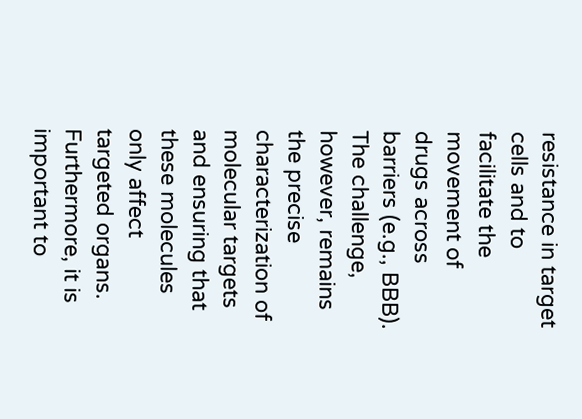resistance in target cells and to facilitate the movement of drugs across barriers (e.g., BBB). The challenge, however, remains the precise characterization of molecular targets and ensuring that these molecules only affect targeted organs. Furthermore, it is important to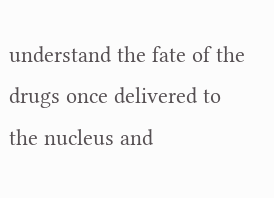understand the fate of the drugs once delivered to the nucleus and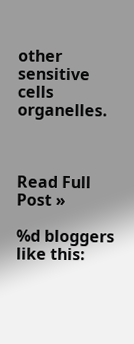other sensitive cells organelles.



Read Full Post »

%d bloggers like this: